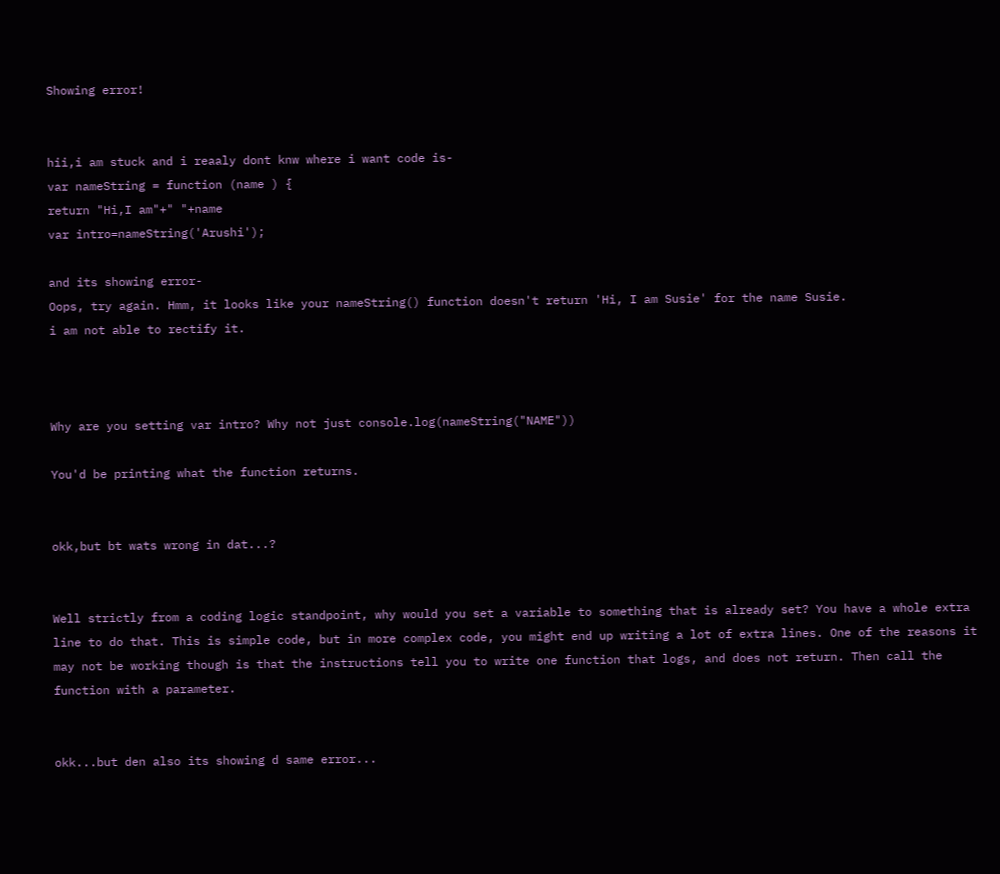Showing error!


hii,i am stuck and i reaaly dont knw where i want code is-
var nameString = function (name ) {
return "Hi,I am"+" "+name
var intro=nameString('Arushi');

and its showing error-
Oops, try again. Hmm, it looks like your nameString() function doesn't return 'Hi, I am Susie' for the name Susie.
i am not able to rectify it.



Why are you setting var intro? Why not just console.log(nameString("NAME"))

You'd be printing what the function returns.


okk,but bt wats wrong in dat...?


Well strictly from a coding logic standpoint, why would you set a variable to something that is already set? You have a whole extra line to do that. This is simple code, but in more complex code, you might end up writing a lot of extra lines. One of the reasons it may not be working though is that the instructions tell you to write one function that logs, and does not return. Then call the function with a parameter.


okk...but den also its showing d same error...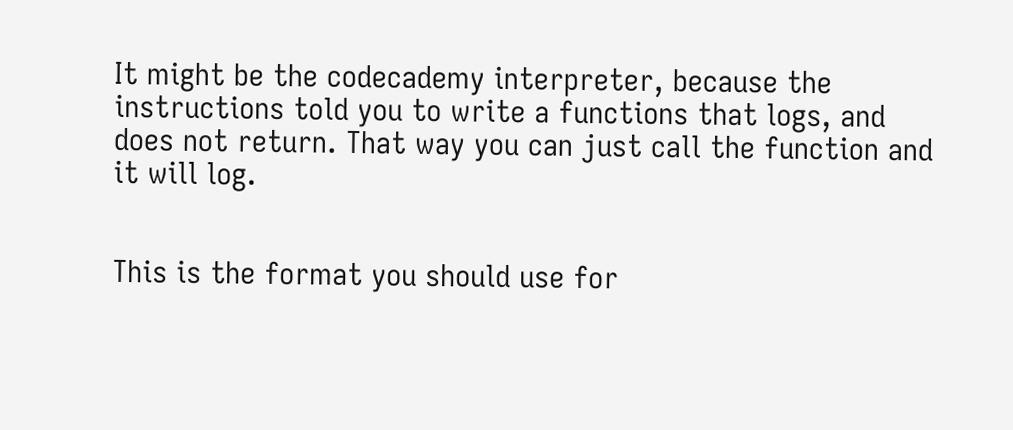It might be the codecademy interpreter, because the instructions told you to write a functions that logs, and does not return. That way you can just call the function and it will log.


This is the format you should use for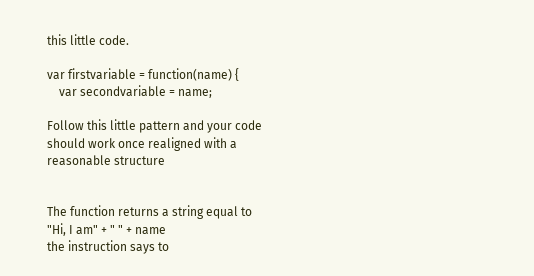this little code.

var firstvariable = function(name) {
    var secondvariable = name;

Follow this little pattern and your code should work once realigned with a reasonable structure


The function returns a string equal to "Hi, I am" + " " + name
the instruction says to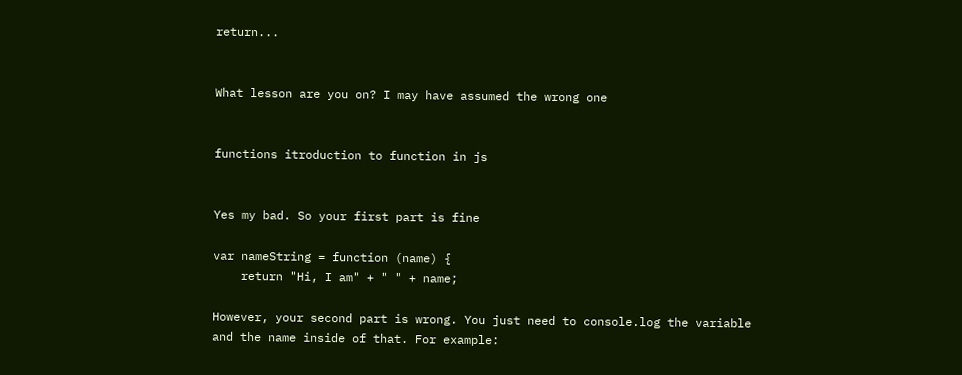return...


What lesson are you on? I may have assumed the wrong one


functions itroduction to function in js


Yes my bad. So your first part is fine

var nameString = function (name) {
    return "Hi, I am" + " " + name;

However, your second part is wrong. You just need to console.log the variable and the name inside of that. For example: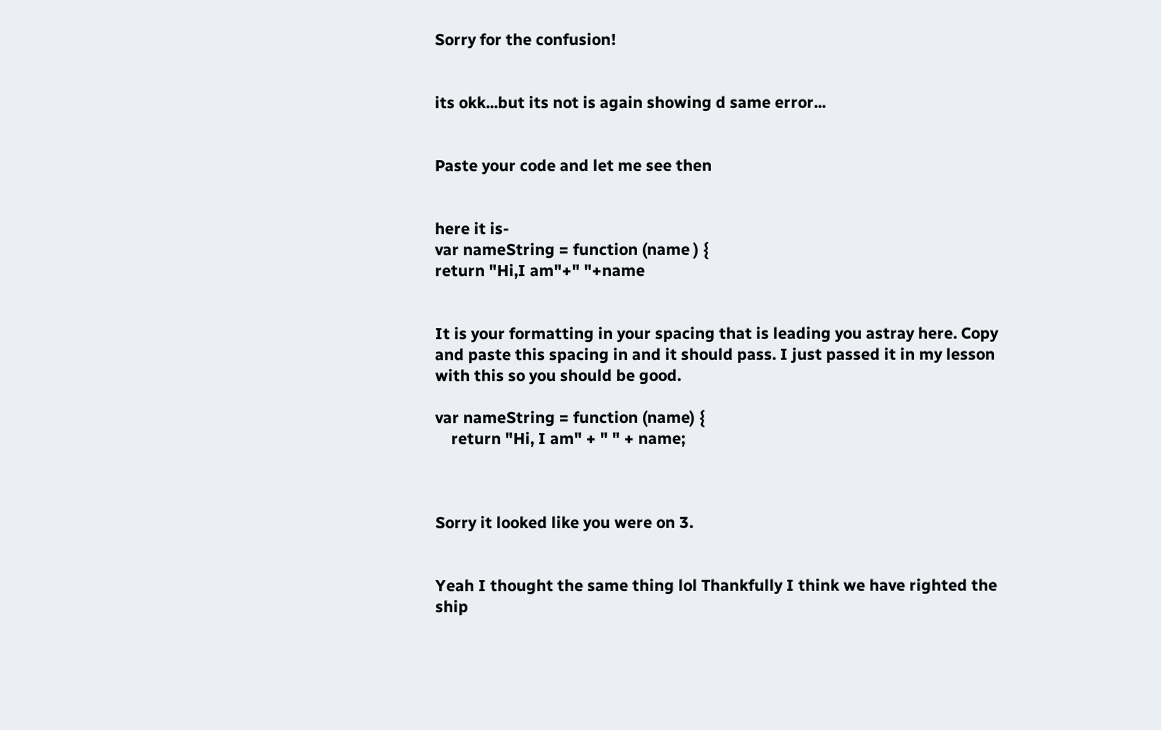Sorry for the confusion!


its okk...but its not is again showing d same error...


Paste your code and let me see then


here it is-
var nameString = function (name ) {
return "Hi,I am"+" "+name


It is your formatting in your spacing that is leading you astray here. Copy and paste this spacing in and it should pass. I just passed it in my lesson with this so you should be good.

var nameString = function (name) {
    return "Hi, I am" + " " + name;



Sorry it looked like you were on 3.


Yeah I thought the same thing lol Thankfully I think we have righted the ship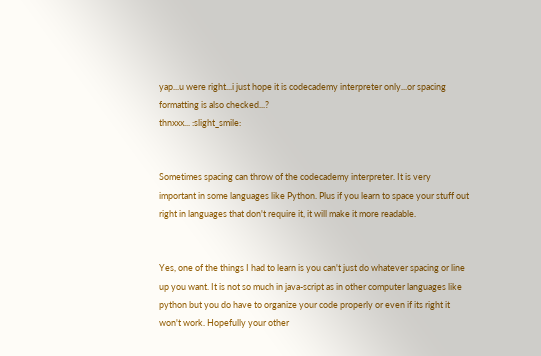yap...u were right...i just hope it is codecademy interpreter only...or spacing formatting is also checked...?
thnxxx... :slight_smile:


Sometimes spacing can throw of the codecademy interpreter. It is very important in some languages like Python. Plus if you learn to space your stuff out right in languages that don't require it, it will make it more readable.


Yes, one of the things I had to learn is you can't just do whatever spacing or line up you want. It is not so much in java-script as in other computer languages like python but you do have to organize your code properly or even if its right it won't work. Hopefully your other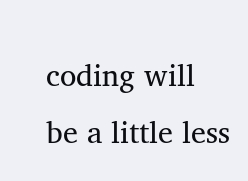coding will be a little less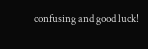confusing and good luck!